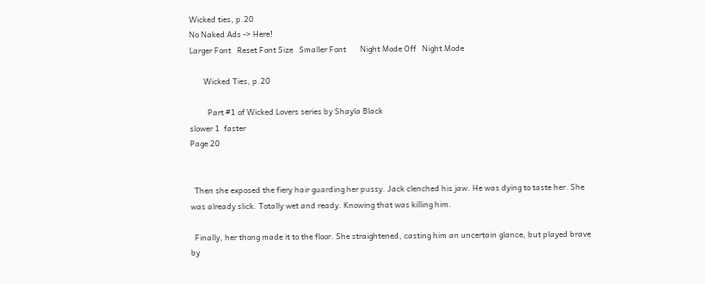Wicked ties, p.20
No Naked Ads -> Here!
Larger Font   Reset Font Size   Smaller Font       Night Mode Off   Night Mode

       Wicked Ties, p.20

         Part #1 of Wicked Lovers series by Shayla Black
slower 1  faster
Page 20


  Then she exposed the fiery hair guarding her pussy. Jack clenched his jaw. He was dying to taste her. She was already slick. Totally wet and ready. Knowing that was killing him.

  Finally, her thong made it to the floor. She straightened, casting him an uncertain glance, but played brave by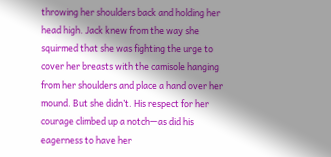throwing her shoulders back and holding her head high. Jack knew from the way she squirmed that she was fighting the urge to cover her breasts with the camisole hanging from her shoulders and place a hand over her mound. But she didn’t. His respect for her courage climbed up a notch—as did his eagerness to have her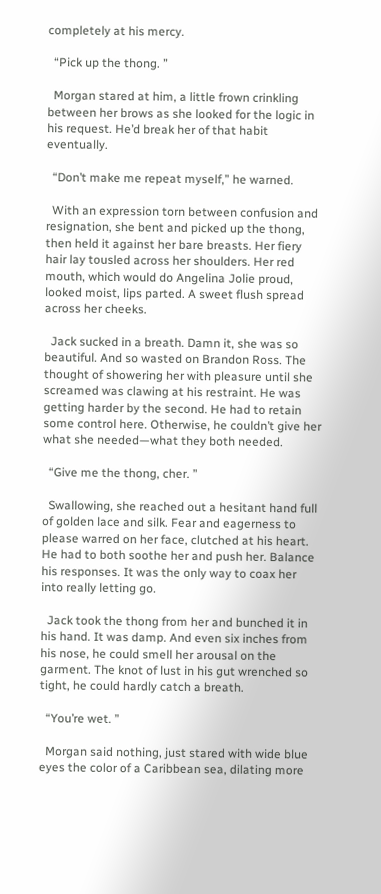completely at his mercy.

  “Pick up the thong. ”

  Morgan stared at him, a little frown crinkling between her brows as she looked for the logic in his request. He’d break her of that habit eventually.

  “Don’t make me repeat myself,” he warned.

  With an expression torn between confusion and resignation, she bent and picked up the thong, then held it against her bare breasts. Her fiery hair lay tousled across her shoulders. Her red mouth, which would do Angelina Jolie proud, looked moist, lips parted. A sweet flush spread across her cheeks.

  Jack sucked in a breath. Damn it, she was so beautiful. And so wasted on Brandon Ross. The thought of showering her with pleasure until she screamed was clawing at his restraint. He was getting harder by the second. He had to retain some control here. Otherwise, he couldn’t give her what she needed—what they both needed.

  “Give me the thong, cher. ”

  Swallowing, she reached out a hesitant hand full of golden lace and silk. Fear and eagerness to please warred on her face, clutched at his heart. He had to both soothe her and push her. Balance his responses. It was the only way to coax her into really letting go.

  Jack took the thong from her and bunched it in his hand. It was damp. And even six inches from his nose, he could smell her arousal on the garment. The knot of lust in his gut wrenched so tight, he could hardly catch a breath.

  “You’re wet. ”

  Morgan said nothing, just stared with wide blue eyes the color of a Caribbean sea, dilating more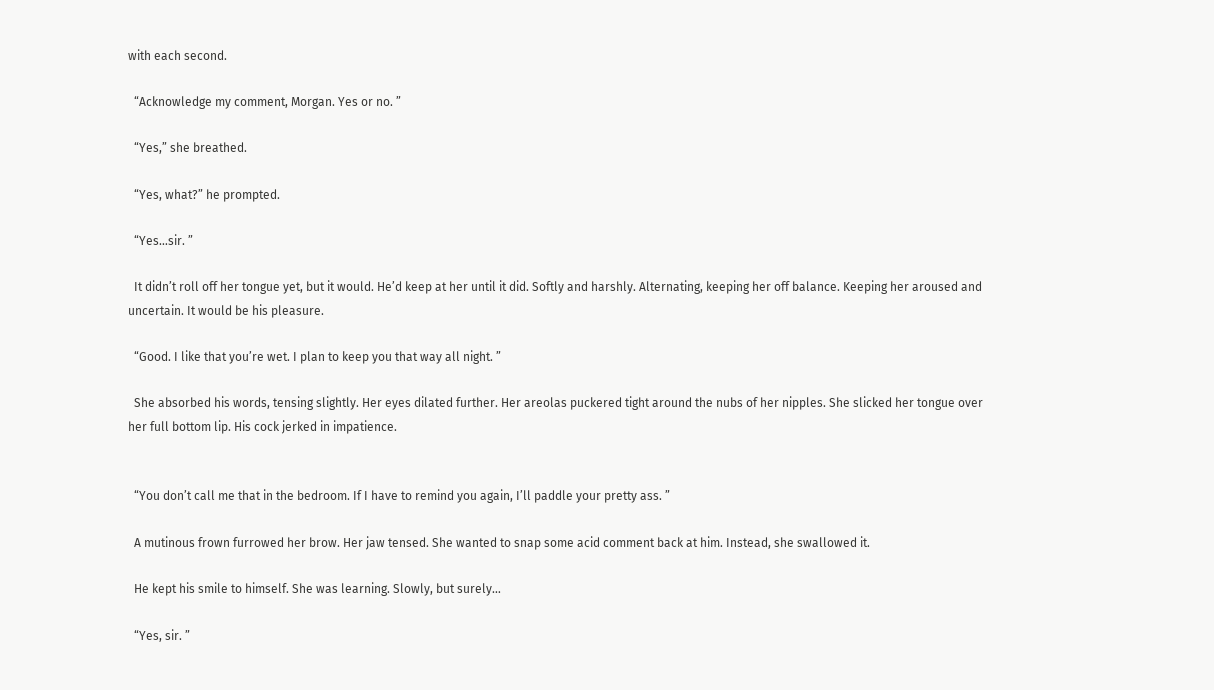with each second.

  “Acknowledge my comment, Morgan. Yes or no. ”

  “Yes,” she breathed.

  “Yes, what?” he prompted.

  “Yes…sir. ”

  It didn’t roll off her tongue yet, but it would. He’d keep at her until it did. Softly and harshly. Alternating, keeping her off balance. Keeping her aroused and uncertain. It would be his pleasure.

  “Good. I like that you’re wet. I plan to keep you that way all night. ”

  She absorbed his words, tensing slightly. Her eyes dilated further. Her areolas puckered tight around the nubs of her nipples. She slicked her tongue over her full bottom lip. His cock jerked in impatience.


  “You don’t call me that in the bedroom. If I have to remind you again, I’ll paddle your pretty ass. ”

  A mutinous frown furrowed her brow. Her jaw tensed. She wanted to snap some acid comment back at him. Instead, she swallowed it.

  He kept his smile to himself. She was learning. Slowly, but surely…

  “Yes, sir. ”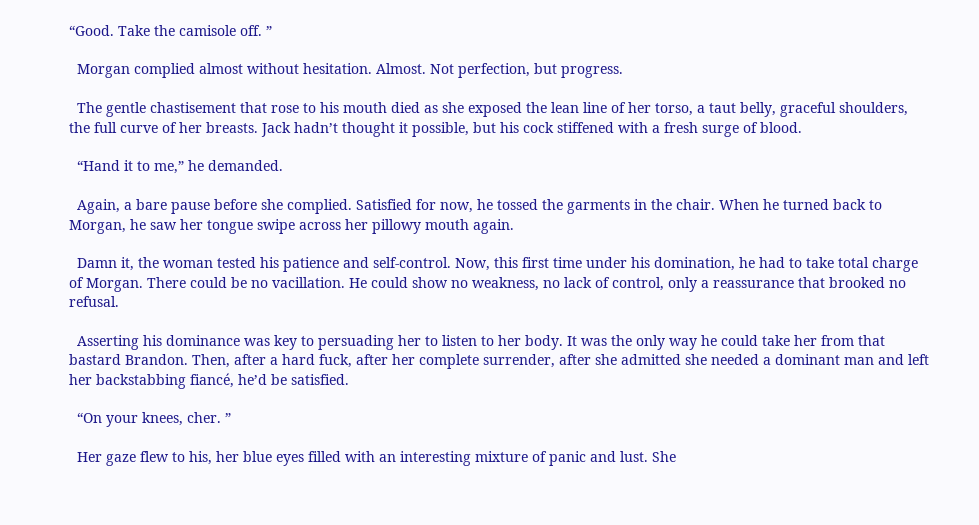“Good. Take the camisole off. ”

  Morgan complied almost without hesitation. Almost. Not perfection, but progress.

  The gentle chastisement that rose to his mouth died as she exposed the lean line of her torso, a taut belly, graceful shoulders, the full curve of her breasts. Jack hadn’t thought it possible, but his cock stiffened with a fresh surge of blood.

  “Hand it to me,” he demanded.

  Again, a bare pause before she complied. Satisfied for now, he tossed the garments in the chair. When he turned back to Morgan, he saw her tongue swipe across her pillowy mouth again.

  Damn it, the woman tested his patience and self-control. Now, this first time under his domination, he had to take total charge of Morgan. There could be no vacillation. He could show no weakness, no lack of control, only a reassurance that brooked no refusal.

  Asserting his dominance was key to persuading her to listen to her body. It was the only way he could take her from that bastard Brandon. Then, after a hard fuck, after her complete surrender, after she admitted she needed a dominant man and left her backstabbing fiancé, he’d be satisfied.

  “On your knees, cher. ”

  Her gaze flew to his, her blue eyes filled with an interesting mixture of panic and lust. She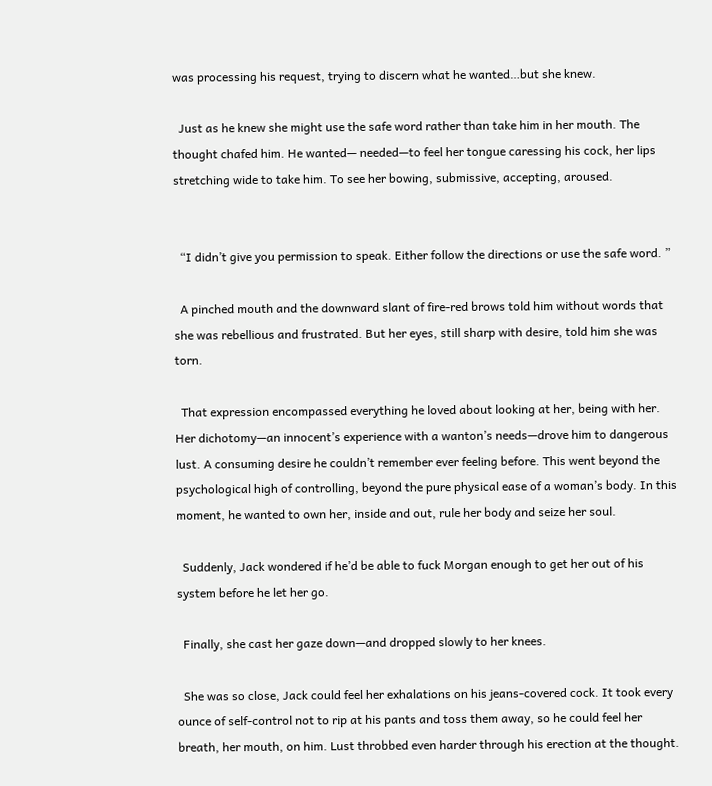was processing his request, trying to discern what he wanted…but she knew.

  Just as he knew she might use the safe word rather than take him in her mouth. The thought chafed him. He wanted— needed—to feel her tongue caressing his cock, her lips stretching wide to take him. To see her bowing, submissive, accepting, aroused.


  “I didn’t give you permission to speak. Either follow the directions or use the safe word. ”

  A pinched mouth and the downward slant of fire-red brows told him without words that she was rebellious and frustrated. But her eyes, still sharp with desire, told him she was torn.

  That expression encompassed everything he loved about looking at her, being with her. Her dichotomy—an innocent’s experience with a wanton’s needs—drove him to dangerous lust. A consuming desire he couldn’t remember ever feeling before. This went beyond the psychological high of controlling, beyond the pure physical ease of a woman’s body. In this moment, he wanted to own her, inside and out, rule her body and seize her soul.

  Suddenly, Jack wondered if he’d be able to fuck Morgan enough to get her out of his system before he let her go.

  Finally, she cast her gaze down—and dropped slowly to her knees.

  She was so close, Jack could feel her exhalations on his jeans-covered cock. It took every ounce of self-control not to rip at his pants and toss them away, so he could feel her breath, her mouth, on him. Lust throbbed even harder through his erection at the thought.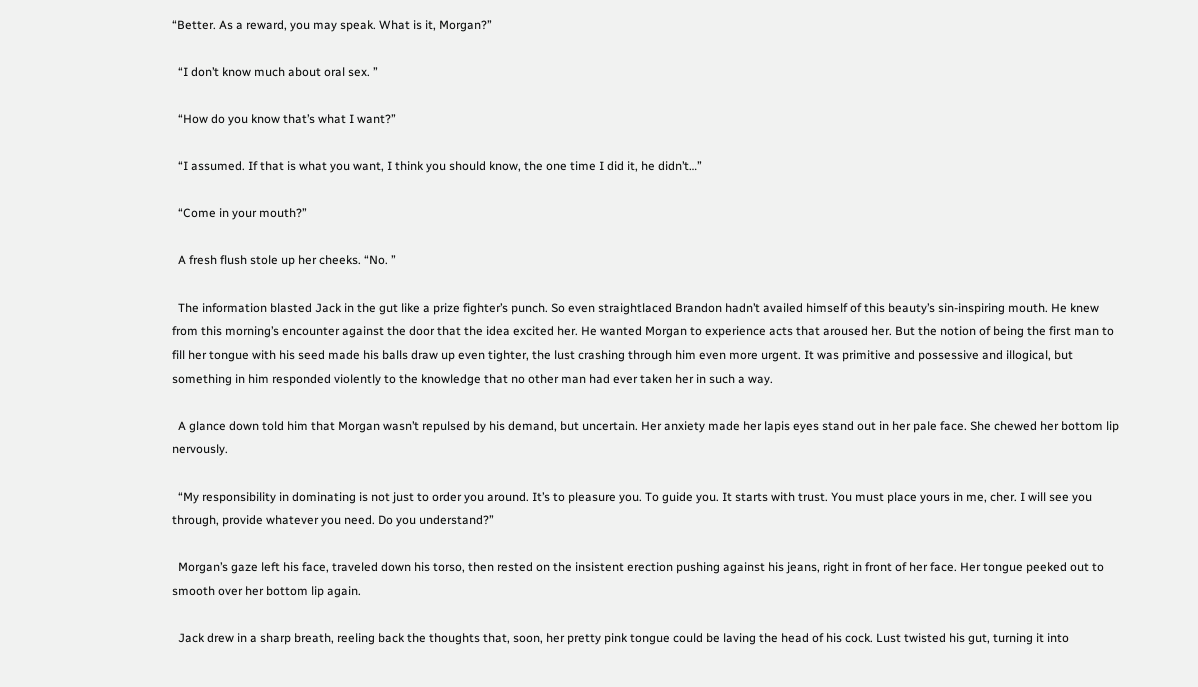“Better. As a reward, you may speak. What is it, Morgan?”

  “I don’t know much about oral sex. ”

  “How do you know that’s what I want?”

  “I assumed. If that is what you want, I think you should know, the one time I did it, he didn’t…”

  “Come in your mouth?”

  A fresh flush stole up her cheeks. “No. ”

  The information blasted Jack in the gut like a prize fighter’s punch. So even straightlaced Brandon hadn’t availed himself of this beauty’s sin-inspiring mouth. He knew from this morning’s encounter against the door that the idea excited her. He wanted Morgan to experience acts that aroused her. But the notion of being the first man to fill her tongue with his seed made his balls draw up even tighter, the lust crashing through him even more urgent. It was primitive and possessive and illogical, but something in him responded violently to the knowledge that no other man had ever taken her in such a way.

  A glance down told him that Morgan wasn’t repulsed by his demand, but uncertain. Her anxiety made her lapis eyes stand out in her pale face. She chewed her bottom lip nervously.

  “My responsibility in dominating is not just to order you around. It’s to pleasure you. To guide you. It starts with trust. You must place yours in me, cher. I will see you through, provide whatever you need. Do you understand?”

  Morgan’s gaze left his face, traveled down his torso, then rested on the insistent erection pushing against his jeans, right in front of her face. Her tongue peeked out to smooth over her bottom lip again.

  Jack drew in a sharp breath, reeling back the thoughts that, soon, her pretty pink tongue could be laving the head of his cock. Lust twisted his gut, turning it into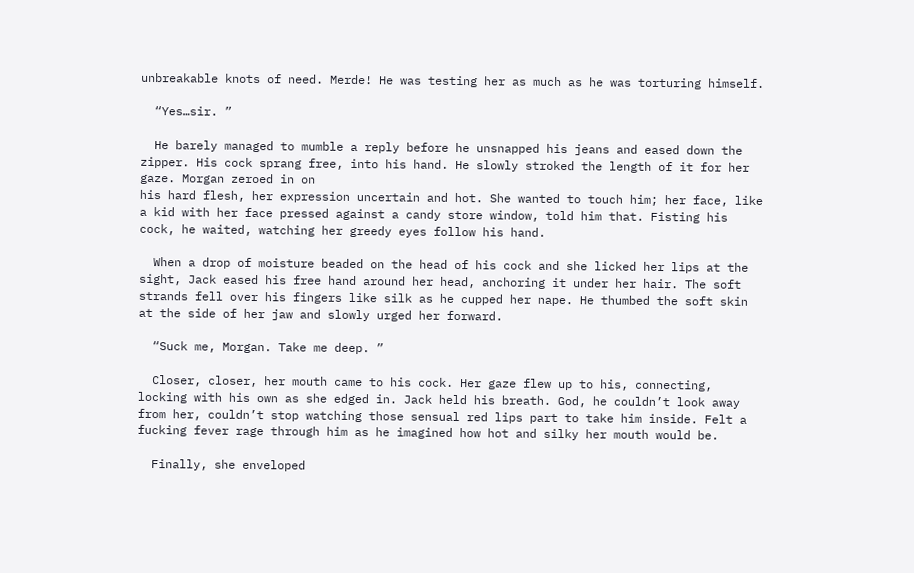unbreakable knots of need. Merde! He was testing her as much as he was torturing himself.

  “Yes…sir. ”

  He barely managed to mumble a reply before he unsnapped his jeans and eased down the zipper. His cock sprang free, into his hand. He slowly stroked the length of it for her gaze. Morgan zeroed in on
his hard flesh, her expression uncertain and hot. She wanted to touch him; her face, like a kid with her face pressed against a candy store window, told him that. Fisting his cock, he waited, watching her greedy eyes follow his hand.

  When a drop of moisture beaded on the head of his cock and she licked her lips at the sight, Jack eased his free hand around her head, anchoring it under her hair. The soft strands fell over his fingers like silk as he cupped her nape. He thumbed the soft skin at the side of her jaw and slowly urged her forward.

  “Suck me, Morgan. Take me deep. ”

  Closer, closer, her mouth came to his cock. Her gaze flew up to his, connecting, locking with his own as she edged in. Jack held his breath. God, he couldn’t look away from her, couldn’t stop watching those sensual red lips part to take him inside. Felt a fucking fever rage through him as he imagined how hot and silky her mouth would be.

  Finally, she enveloped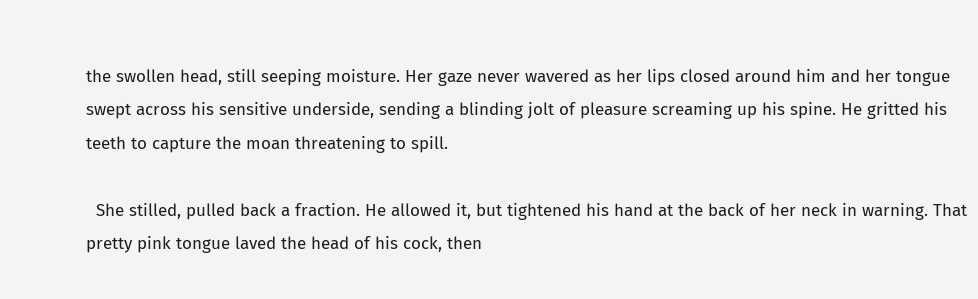the swollen head, still seeping moisture. Her gaze never wavered as her lips closed around him and her tongue swept across his sensitive underside, sending a blinding jolt of pleasure screaming up his spine. He gritted his teeth to capture the moan threatening to spill.

  She stilled, pulled back a fraction. He allowed it, but tightened his hand at the back of her neck in warning. That pretty pink tongue laved the head of his cock, then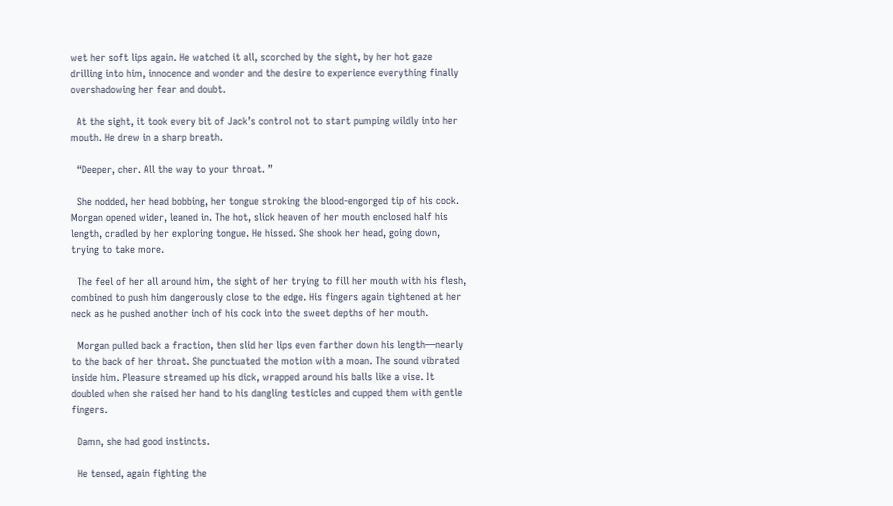wet her soft lips again. He watched it all, scorched by the sight, by her hot gaze drilling into him, innocence and wonder and the desire to experience everything finally overshadowing her fear and doubt.

  At the sight, it took every bit of Jack’s control not to start pumping wildly into her mouth. He drew in a sharp breath.

  “Deeper, cher. All the way to your throat. ”

  She nodded, her head bobbing, her tongue stroking the blood-engorged tip of his cock. Morgan opened wider, leaned in. The hot, slick heaven of her mouth enclosed half his length, cradled by her exploring tongue. He hissed. She shook her head, going down, trying to take more.

  The feel of her all around him, the sight of her trying to fill her mouth with his flesh, combined to push him dangerously close to the edge. His fingers again tightened at her neck as he pushed another inch of his cock into the sweet depths of her mouth.

  Morgan pulled back a fraction, then slid her lips even farther down his length—nearly to the back of her throat. She punctuated the motion with a moan. The sound vibrated inside him. Pleasure streamed up his dick, wrapped around his balls like a vise. It doubled when she raised her hand to his dangling testicles and cupped them with gentle fingers.

  Damn, she had good instincts.

  He tensed, again fighting the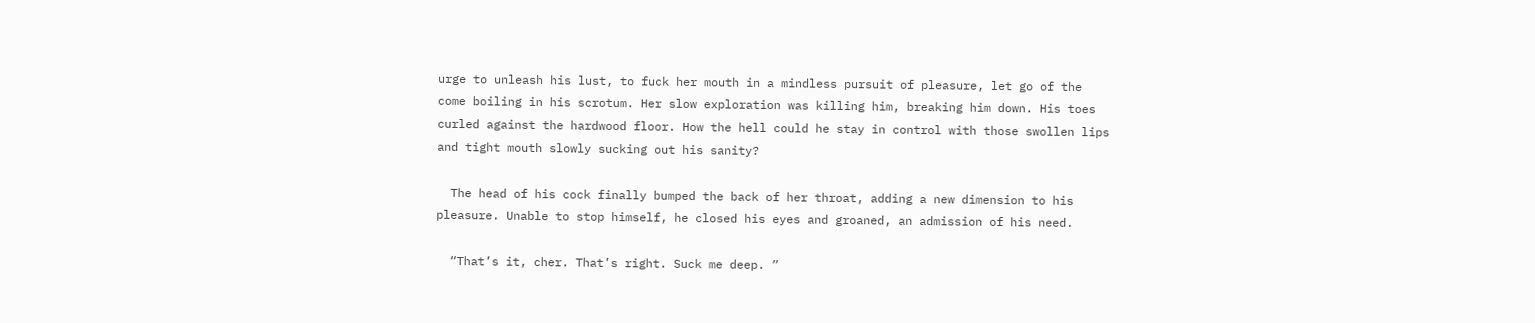urge to unleash his lust, to fuck her mouth in a mindless pursuit of pleasure, let go of the come boiling in his scrotum. Her slow exploration was killing him, breaking him down. His toes curled against the hardwood floor. How the hell could he stay in control with those swollen lips and tight mouth slowly sucking out his sanity?

  The head of his cock finally bumped the back of her throat, adding a new dimension to his pleasure. Unable to stop himself, he closed his eyes and groaned, an admission of his need.

  “That’s it, cher. That’s right. Suck me deep. ”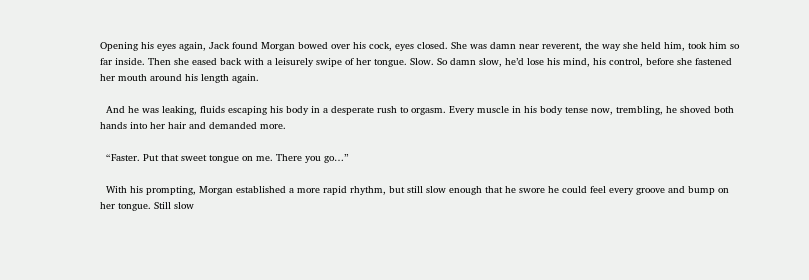Opening his eyes again, Jack found Morgan bowed over his cock, eyes closed. She was damn near reverent, the way she held him, took him so far inside. Then she eased back with a leisurely swipe of her tongue. Slow. So damn slow, he’d lose his mind, his control, before she fastened her mouth around his length again.

  And he was leaking, fluids escaping his body in a desperate rush to orgasm. Every muscle in his body tense now, trembling, he shoved both hands into her hair and demanded more.

  “Faster. Put that sweet tongue on me. There you go…”

  With his prompting, Morgan established a more rapid rhythm, but still slow enough that he swore he could feel every groove and bump on her tongue. Still slow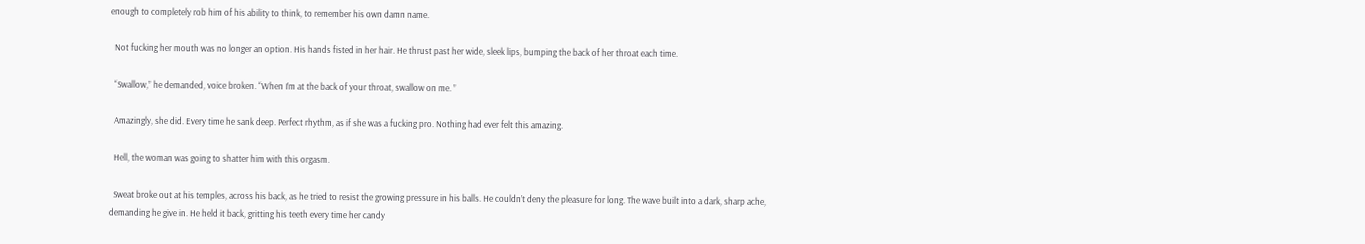enough to completely rob him of his ability to think, to remember his own damn name.

  Not fucking her mouth was no longer an option. His hands fisted in her hair. He thrust past her wide, sleek lips, bumping the back of her throat each time.

  “Swallow,” he demanded, voice broken. “When I’m at the back of your throat, swallow on me. ”

  Amazingly, she did. Every time he sank deep. Perfect rhythm, as if she was a fucking pro. Nothing had ever felt this amazing.

  Hell, the woman was going to shatter him with this orgasm.

  Sweat broke out at his temples, across his back, as he tried to resist the growing pressure in his balls. He couldn’t deny the pleasure for long. The wave built into a dark, sharp ache, demanding he give in. He held it back, gritting his teeth every time her candy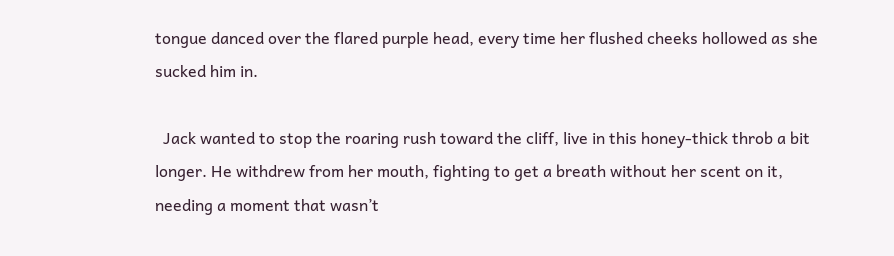tongue danced over the flared purple head, every time her flushed cheeks hollowed as she sucked him in.

  Jack wanted to stop the roaring rush toward the cliff, live in this honey-thick throb a bit longer. He withdrew from her mouth, fighting to get a breath without her scent on it, needing a moment that wasn’t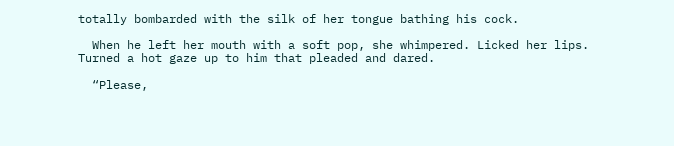totally bombarded with the silk of her tongue bathing his cock.

  When he left her mouth with a soft pop, she whimpered. Licked her lips. Turned a hot gaze up to him that pleaded and dared.

  “Please,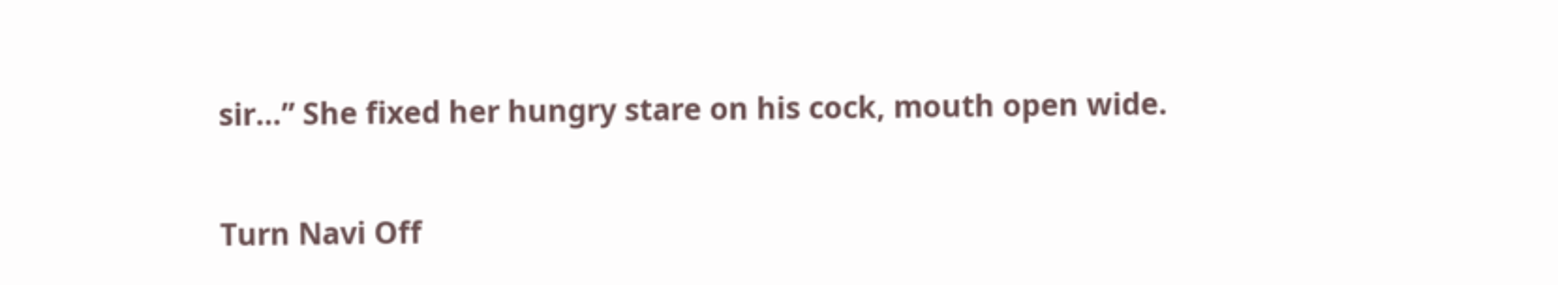sir…” She fixed her hungry stare on his cock, mouth open wide.

Turn Navi Off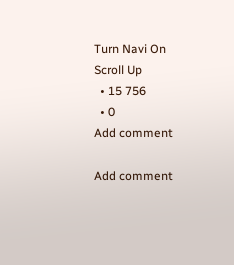Turn Navi On
Scroll Up
  • 15 756
  • 0
Add comment

Add comment